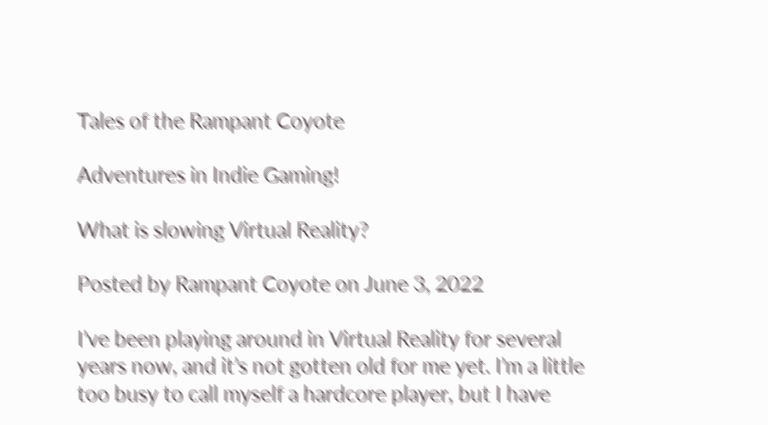Tales of the Rampant Coyote

Adventures in Indie Gaming!

What is slowing Virtual Reality?

Posted by Rampant Coyote on June 3, 2022

I’ve been playing around in Virtual Reality for several years now, and it’s not gotten old for me yet. I’m a little too busy to call myself a hardcore player, but I have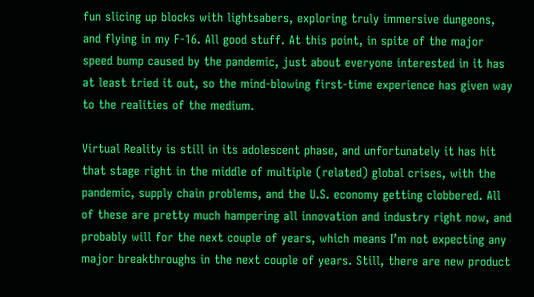fun slicing up blocks with lightsabers, exploring truly immersive dungeons, and flying in my F-16. All good stuff. At this point, in spite of the major speed bump caused by the pandemic, just about everyone interested in it has at least tried it out, so the mind-blowing first-time experience has given way to the realities of the medium.

Virtual Reality is still in its adolescent phase, and unfortunately it has hit that stage right in the middle of multiple (related) global crises, with the pandemic, supply chain problems, and the U.S. economy getting clobbered. All of these are pretty much hampering all innovation and industry right now, and probably will for the next couple of years, which means I’m not expecting any major breakthroughs in the next couple of years. Still, there are new product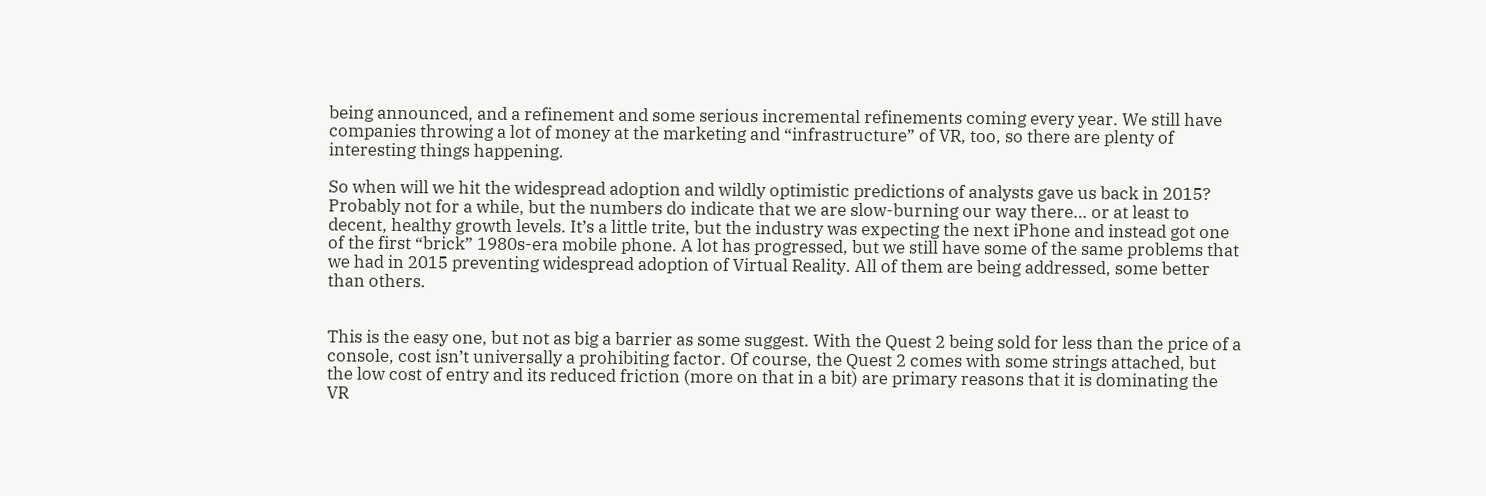being announced, and a refinement and some serious incremental refinements coming every year. We still have companies throwing a lot of money at the marketing and “infrastructure” of VR, too, so there are plenty of interesting things happening.

So when will we hit the widespread adoption and wildly optimistic predictions of analysts gave us back in 2015? Probably not for a while, but the numbers do indicate that we are slow-burning our way there… or at least to decent, healthy growth levels. It’s a little trite, but the industry was expecting the next iPhone and instead got one of the first “brick” 1980s-era mobile phone. A lot has progressed, but we still have some of the same problems that we had in 2015 preventing widespread adoption of Virtual Reality. All of them are being addressed, some better than others.


This is the easy one, but not as big a barrier as some suggest. With the Quest 2 being sold for less than the price of a console, cost isn’t universally a prohibiting factor. Of course, the Quest 2 comes with some strings attached, but the low cost of entry and its reduced friction (more on that in a bit) are primary reasons that it is dominating the VR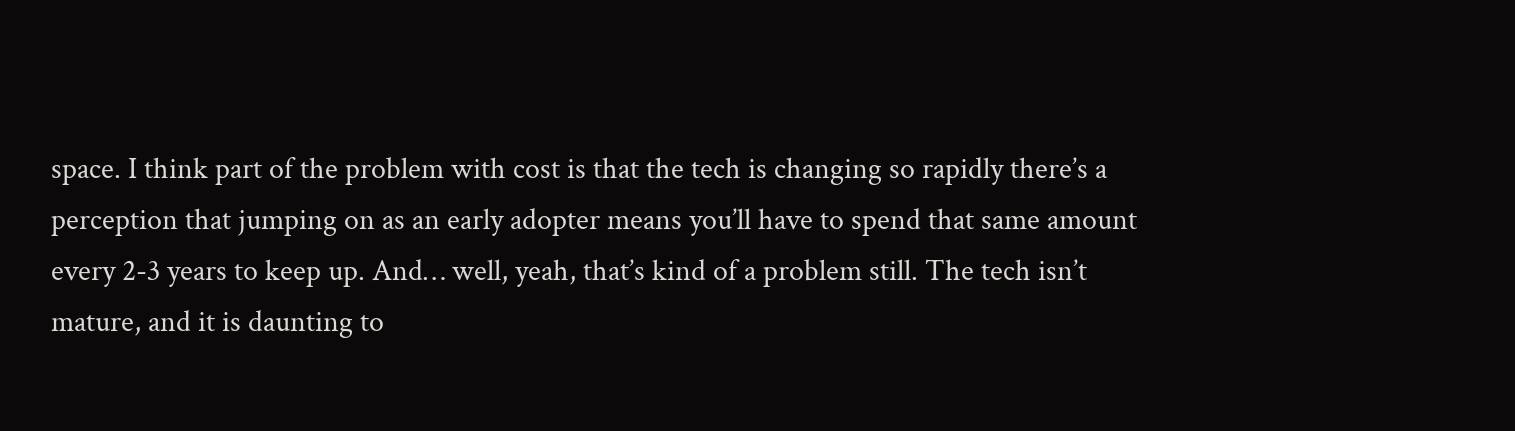space. I think part of the problem with cost is that the tech is changing so rapidly there’s a perception that jumping on as an early adopter means you’ll have to spend that same amount every 2-3 years to keep up. And… well, yeah, that’s kind of a problem still. The tech isn’t mature, and it is daunting to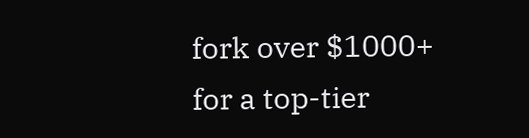fork over $1000+ for a top-tier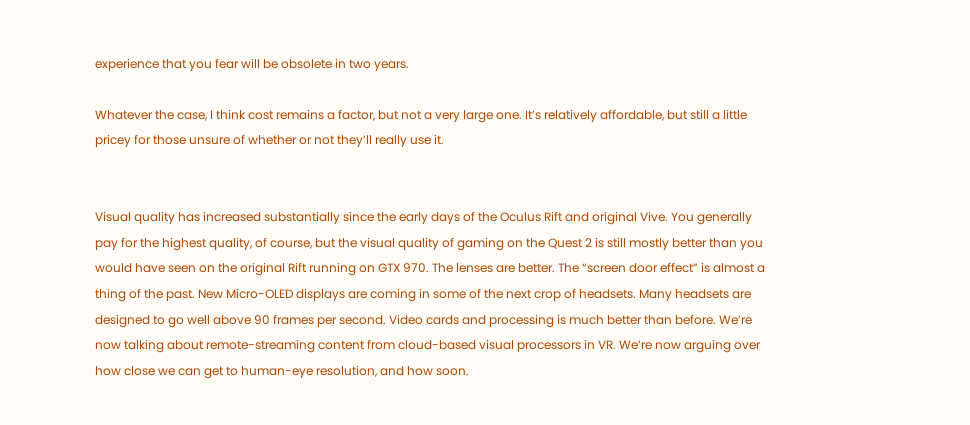experience that you fear will be obsolete in two years.

Whatever the case, I think cost remains a factor, but not a very large one. It’s relatively affordable, but still a little pricey for those unsure of whether or not they’ll really use it.


Visual quality has increased substantially since the early days of the Oculus Rift and original Vive. You generally pay for the highest quality, of course, but the visual quality of gaming on the Quest 2 is still mostly better than you would have seen on the original Rift running on GTX 970. The lenses are better. The “screen door effect” is almost a thing of the past. New Micro-OLED displays are coming in some of the next crop of headsets. Many headsets are designed to go well above 90 frames per second. Video cards and processing is much better than before. We’re now talking about remote-streaming content from cloud-based visual processors in VR. We’re now arguing over how close we can get to human-eye resolution, and how soon.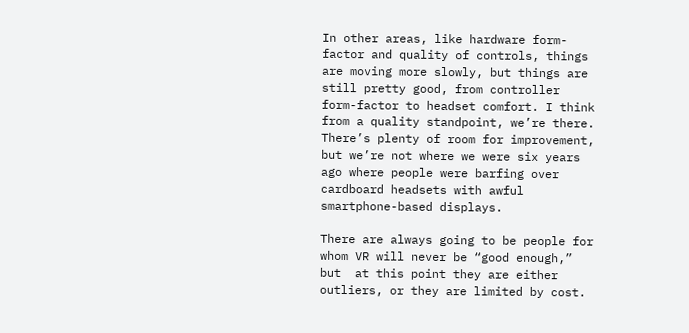In other areas, like hardware form-factor and quality of controls, things are moving more slowly, but things are still pretty good, from controller form-factor to headset comfort. I think from a quality standpoint, we’re there. There’s plenty of room for improvement, but we’re not where we were six years ago where people were barfing over cardboard headsets with awful smartphone-based displays.

There are always going to be people for whom VR will never be “good enough,” but  at this point they are either outliers, or they are limited by cost.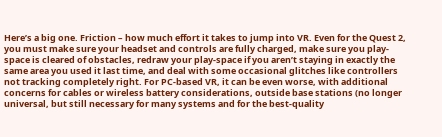Here’s a big one. Friction – how much effort it takes to jump into VR. Even for the Quest 2, you must make sure your headset and controls are fully charged, make sure you play-space is cleared of obstacles, redraw your play-space if you aren’t staying in exactly the same area you used it last time, and deal with some occasional glitches like controllers not tracking completely right. For PC-based VR, it can be even worse, with additional concerns for cables or wireless battery considerations, outside base stations (no longer universal, but still necessary for many systems and for the best-quality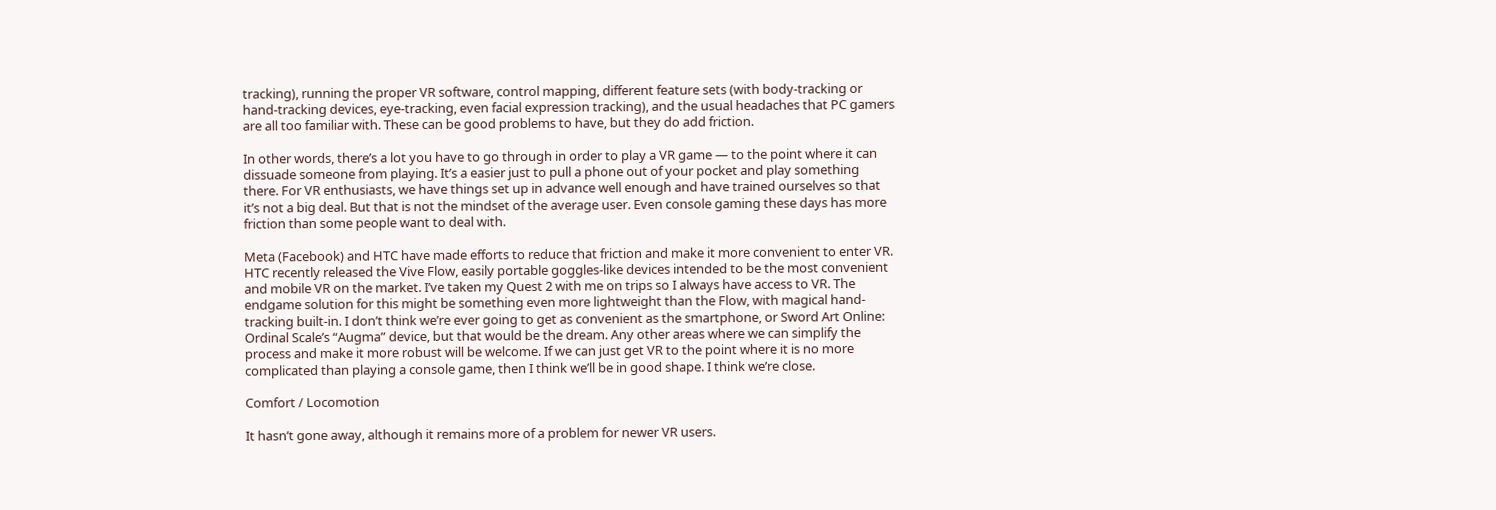tracking), running the proper VR software, control mapping, different feature sets (with body-tracking or hand-tracking devices, eye-tracking, even facial expression tracking), and the usual headaches that PC gamers are all too familiar with. These can be good problems to have, but they do add friction.

In other words, there’s a lot you have to go through in order to play a VR game — to the point where it can dissuade someone from playing. It’s a easier just to pull a phone out of your pocket and play something there. For VR enthusiasts, we have things set up in advance well enough and have trained ourselves so that it’s not a big deal. But that is not the mindset of the average user. Even console gaming these days has more friction than some people want to deal with.

Meta (Facebook) and HTC have made efforts to reduce that friction and make it more convenient to enter VR. HTC recently released the Vive Flow, easily portable goggles-like devices intended to be the most convenient and mobile VR on the market. I’ve taken my Quest 2 with me on trips so I always have access to VR. The endgame solution for this might be something even more lightweight than the Flow, with magical hand-tracking built-in. I don’t think we’re ever going to get as convenient as the smartphone, or Sword Art Online: Ordinal Scale’s “Augma” device, but that would be the dream. Any other areas where we can simplify the process and make it more robust will be welcome. If we can just get VR to the point where it is no more complicated than playing a console game, then I think we’ll be in good shape. I think we’re close.

Comfort / Locomotion

It hasn’t gone away, although it remains more of a problem for newer VR users.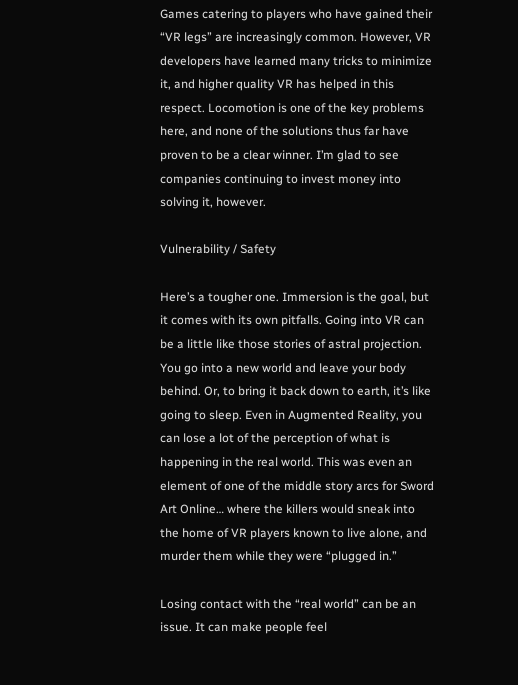Games catering to players who have gained their “VR legs” are increasingly common. However, VR developers have learned many tricks to minimize it, and higher quality VR has helped in this respect. Locomotion is one of the key problems here, and none of the solutions thus far have proven to be a clear winner. I’m glad to see companies continuing to invest money into solving it, however.

Vulnerability / Safety

Here’s a tougher one. Immersion is the goal, but it comes with its own pitfalls. Going into VR can be a little like those stories of astral projection. You go into a new world and leave your body behind. Or, to bring it back down to earth, it’s like going to sleep. Even in Augmented Reality, you can lose a lot of the perception of what is happening in the real world. This was even an element of one of the middle story arcs for Sword Art Online… where the killers would sneak into the home of VR players known to live alone, and murder them while they were “plugged in.”

Losing contact with the “real world” can be an issue. It can make people feel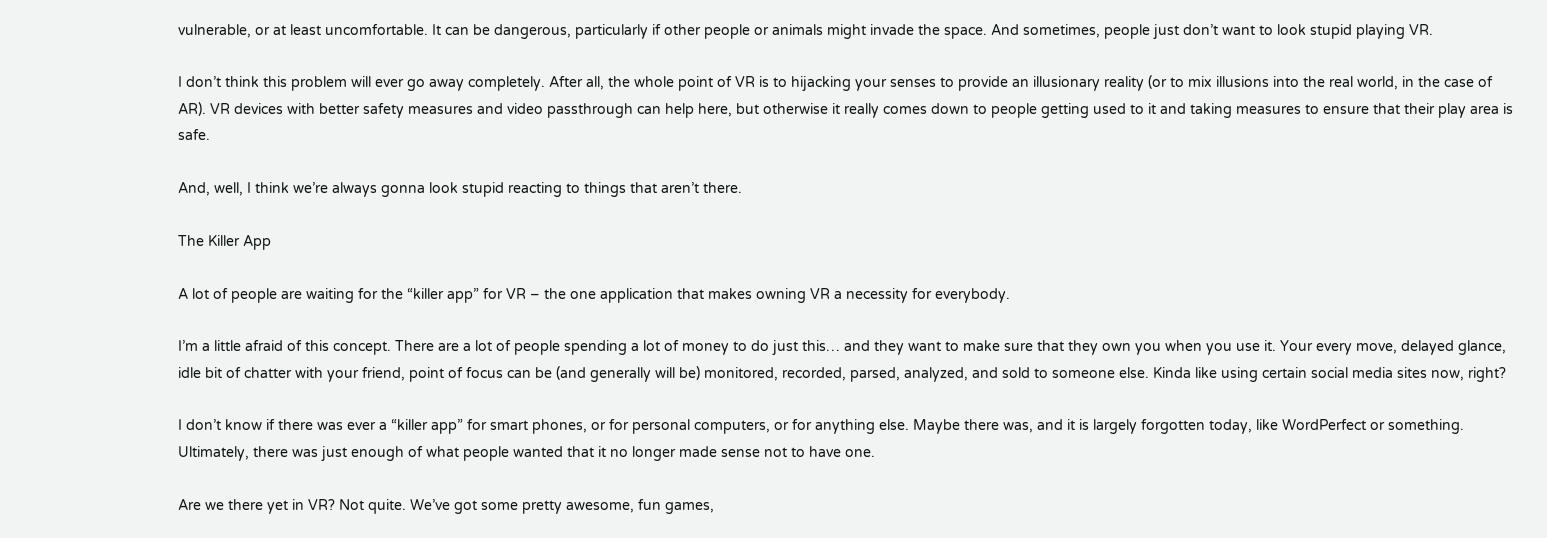vulnerable, or at least uncomfortable. It can be dangerous, particularly if other people or animals might invade the space. And sometimes, people just don’t want to look stupid playing VR.

I don’t think this problem will ever go away completely. After all, the whole point of VR is to hijacking your senses to provide an illusionary reality (or to mix illusions into the real world, in the case of AR). VR devices with better safety measures and video passthrough can help here, but otherwise it really comes down to people getting used to it and taking measures to ensure that their play area is safe.

And, well, I think we’re always gonna look stupid reacting to things that aren’t there.

The Killer App

A lot of people are waiting for the “killer app” for VR – the one application that makes owning VR a necessity for everybody.

I’m a little afraid of this concept. There are a lot of people spending a lot of money to do just this… and they want to make sure that they own you when you use it. Your every move, delayed glance, idle bit of chatter with your friend, point of focus can be (and generally will be) monitored, recorded, parsed, analyzed, and sold to someone else. Kinda like using certain social media sites now, right?

I don’t know if there was ever a “killer app” for smart phones, or for personal computers, or for anything else. Maybe there was, and it is largely forgotten today, like WordPerfect or something. Ultimately, there was just enough of what people wanted that it no longer made sense not to have one.

Are we there yet in VR? Not quite. We’ve got some pretty awesome, fun games,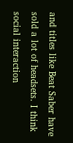and titles like Beat Saber have sold a lot of headsets. I think social interaction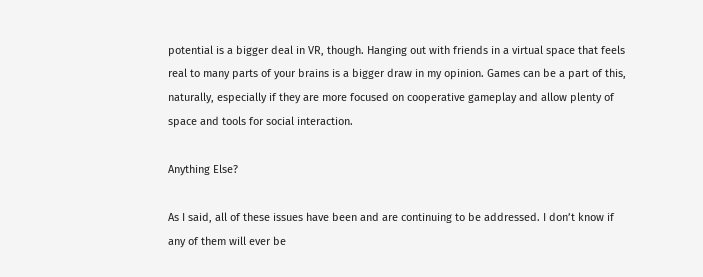potential is a bigger deal in VR, though. Hanging out with friends in a virtual space that feels real to many parts of your brains is a bigger draw in my opinion. Games can be a part of this, naturally, especially if they are more focused on cooperative gameplay and allow plenty of space and tools for social interaction.

Anything Else?

As I said, all of these issues have been and are continuing to be addressed. I don’t know if any of them will ever be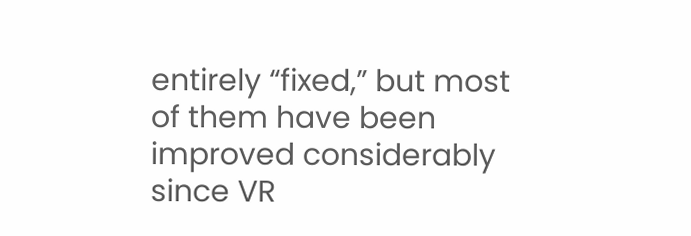entirely “fixed,” but most of them have been improved considerably since VR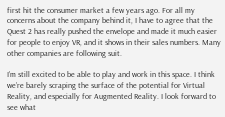first hit the consumer market a few years ago. For all my concerns about the company behind it, I have to agree that the Quest 2 has really pushed the envelope and made it much easier for people to enjoy VR, and it shows in their sales numbers. Many other companies are following suit.

I’m still excited to be able to play and work in this space. I think we’re barely scraping the surface of the potential for Virtual Reality, and especially for Augmented Reality. I look forward to see what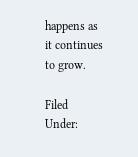happens as it continues to grow.

Filed Under: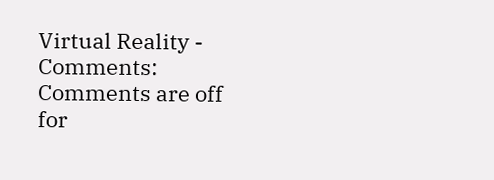Virtual Reality - Comments: Comments are off for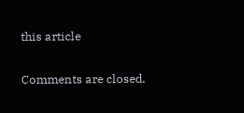this article

Comments are closed.